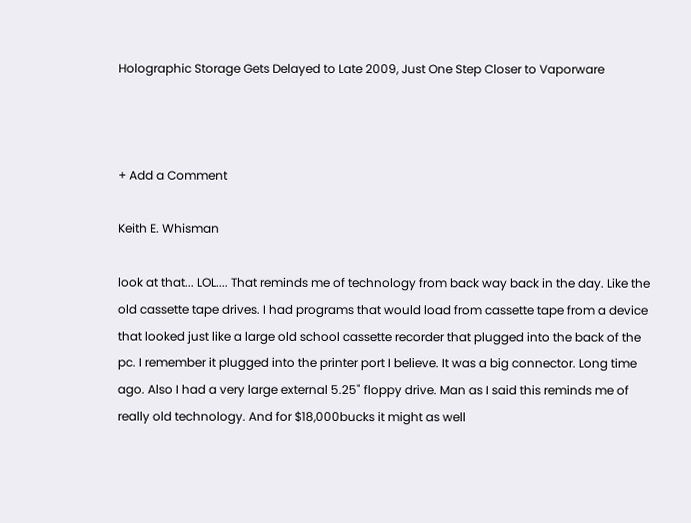Holographic Storage Gets Delayed to Late 2009, Just One Step Closer to Vaporware



+ Add a Comment

Keith E. Whisman

look at that... LOL.... That reminds me of technology from back way back in the day. Like the old cassette tape drives. I had programs that would load from cassette tape from a device that looked just like a large old school cassette recorder that plugged into the back of the pc. I remember it plugged into the printer port I believe. It was a big connector. Long time ago. Also I had a very large external 5.25" floppy drive. Man as I said this reminds me of really old technology. And for $18,000bucks it might as well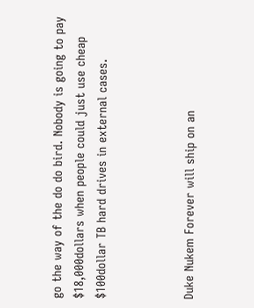go the way of the do do bird. Nobody is going to pay $18,000dollars when people could just use cheap $100dollar TB hard drives in external cases.



Duke Nukem Forever will ship on an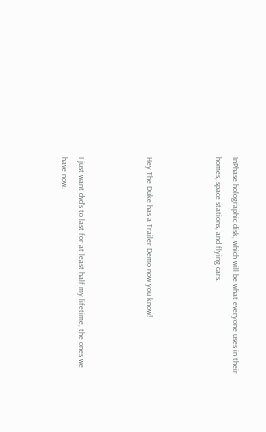InPhase holographic disk, which will be what everyone uses in their homes, space stations, and flying cars.



Hey The Duke has a Trailer Demo now you know!



I just want dvd's to last for at least half my lifetime, the ones we have now.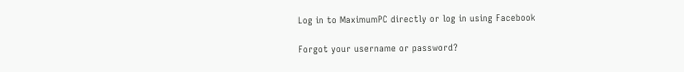Log in to MaximumPC directly or log in using Facebook

Forgot your username or password?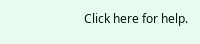Click here for help.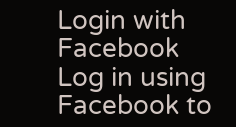Login with Facebook
Log in using Facebook to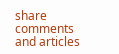share comments and articles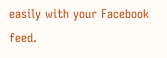easily with your Facebook feed.